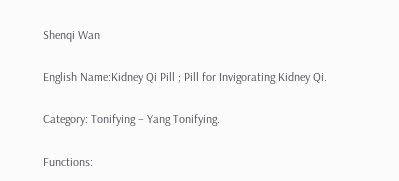Shenqi Wan

English Name:Kidney Qi Pill ; Pill for Invigorating Kidney Qi.

Category: Tonifying – Yang Tonifying.

Functions: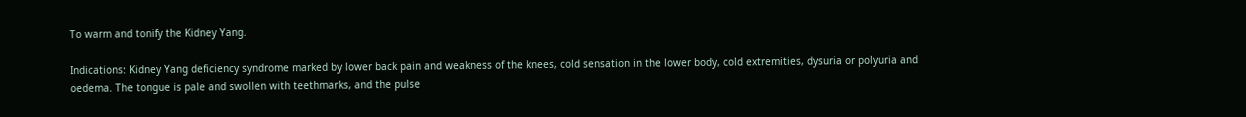To warm and tonify the Kidney Yang.

Indications: Kidney Yang deficiency syndrome marked by lower back pain and weakness of the knees, cold sensation in the lower body, cold extremities, dysuria or polyuria and oedema. The tongue is pale and swollen with teethmarks, and the pulse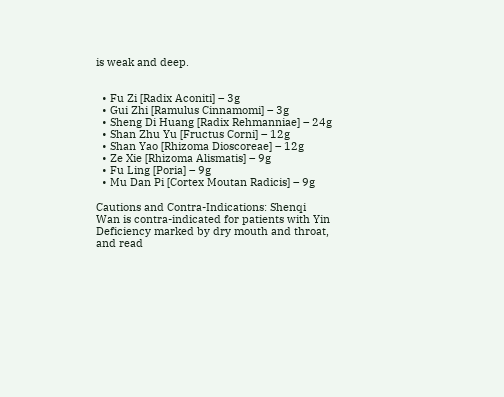is weak and deep.


  • Fu Zi [Radix Aconiti] – 3g
  • Gui Zhi [Ramulus Cinnamomi] – 3g
  • Sheng Di Huang [Radix Rehmanniae] – 24g
  • Shan Zhu Yu [Fructus Corni] – 12g
  • Shan Yao [Rhizoma Dioscoreae] – 12g
  • Ze Xie [Rhizoma Alismatis] – 9g
  • Fu Ling [Poria] – 9g
  • Mu Dan Pi [Cortex Moutan Radicis] – 9g

Cautions and Contra-Indications: Shenqi Wan is contra-indicated for patients with Yin Deficiency marked by dry mouth and throat, and read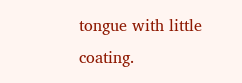tongue with little coating.